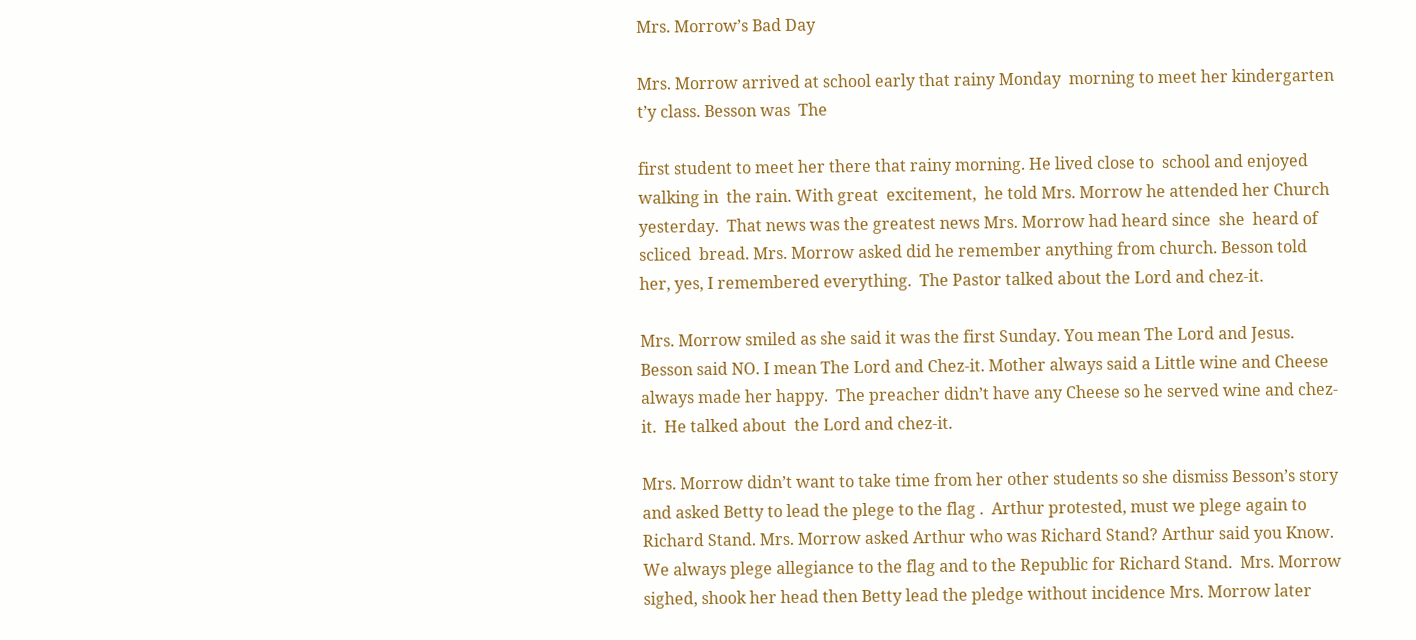Mrs. Morrow’s Bad Day

Mrs. Morrow arrived at school early that rainy Monday  morning to meet her kindergarten t’y class. Besson was  The

first student to meet her there that rainy morning. He lived close to  school and enjoyed  walking in  the rain. With great  excitement,  he told Mrs. Morrow he attended her Church yesterday.  That news was the greatest news Mrs. Morrow had heard since  she  heard of scliced  bread. Mrs. Morrow asked did he remember anything from church. Besson told her, yes, I remembered everything.  The Pastor talked about the Lord and chez-it.

Mrs. Morrow smiled as she said it was the first Sunday. You mean The Lord and Jesus. Besson said NO. I mean The Lord and Chez-it. Mother always said a Little wine and Cheese always made her happy.  The preacher didn’t have any Cheese so he served wine and chez-it.  He talked about  the Lord and chez-it.

Mrs. Morrow didn’t want to take time from her other students so she dismiss Besson’s story and asked Betty to lead the plege to the flag .  Arthur protested, must we plege again to Richard Stand. Mrs. Morrow asked Arthur who was Richard Stand? Arthur said you Know. We always plege allegiance to the flag and to the Republic for Richard Stand.  Mrs. Morrow sighed, shook her head then Betty lead the pledge without incidence Mrs. Morrow later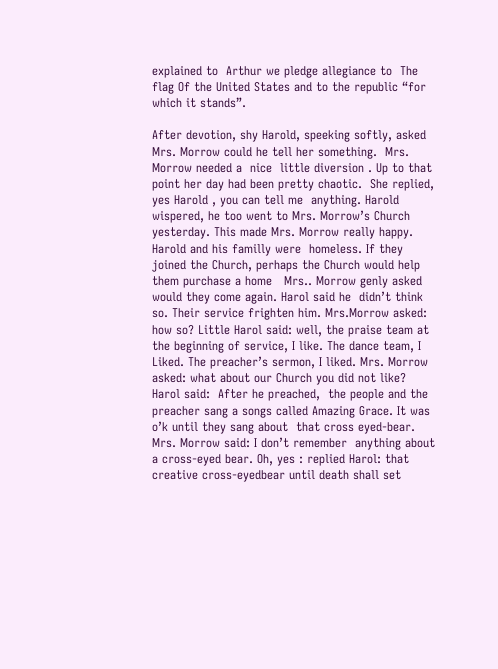explained to  Arthur we pledge allegiance to  The flag Of the United States and to the republic “for which it stands”.

After devotion, shy Harold, speeking softly, asked Mrs. Morrow could he tell her something.  Mrs. Morrow needed a  nice  little diversion . Up to that point her day had been pretty chaotic.  She replied, yes Harold , you can tell me  anything. Harold wispered, he too went to Mrs. Morrow’s Church yesterday. This made Mrs. Morrow really happy. Harold and his familly were  homeless. If they joined the Church, perhaps the Church would help them purchase a home   Mrs.. Morrow genly asked would they come again. Harol said he  didn’t think so. Their service frighten him. Mrs.Morrow asked: how so? Little Harol said: well, the praise team at the beginning of service, I like. The dance team, I Liked. The preacher’s sermon, I liked. Mrs. Morrow asked: what about our Church you did not like? Harol said:  After he preached,  the people and the preacher sang a songs called Amazing Grace. It was o’k until they sang about  that cross eyed-bear. Mrs. Morrow said: I don’t remember  anything about a cross-eyed bear. Oh, yes : replied Harol: that creative cross-eyedbear until death shall set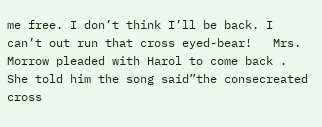me free. I don’t think I’ll be back. I can’t out run that cross eyed-bear!   Mrs. Morrow pleaded with Harol to come back . She told him the song said”the consecreated cross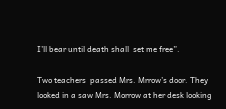I’ll bear until death shall  set me free”.

Two teachers  passed Mrs. Mrrow’s door. They looked in a saw Mrs. Morrow at her desk looking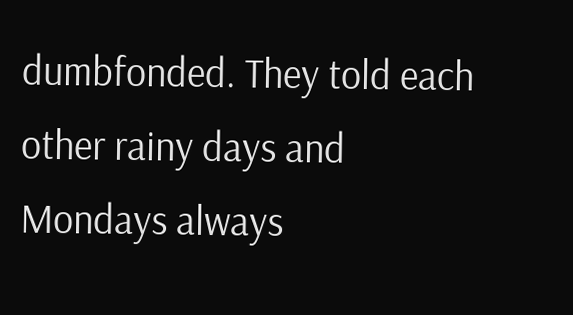dumbfonded. They told each other rainy days and Mondays always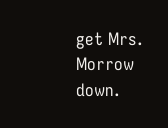get Mrs. Morrow down.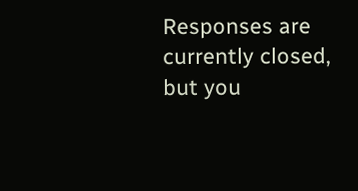Responses are currently closed, but you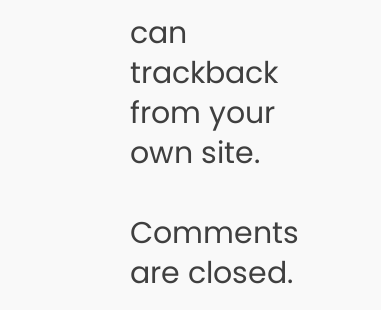can trackback from your own site.

Comments are closed.